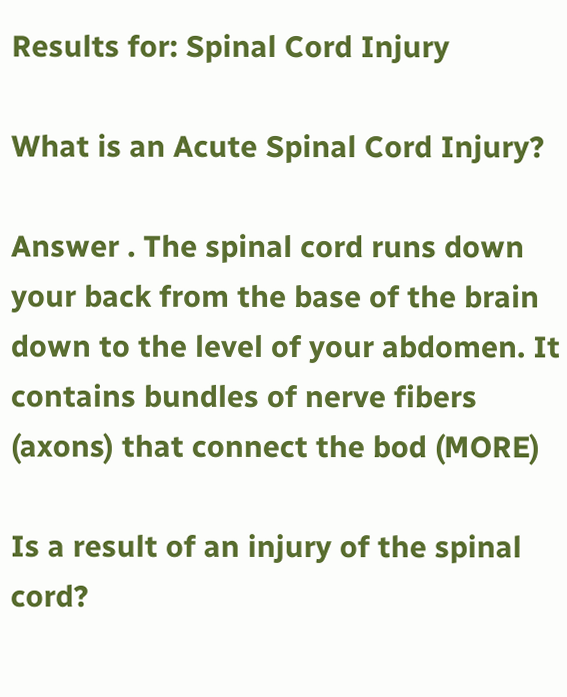Results for: Spinal Cord Injury

What is an Acute Spinal Cord Injury?

Answer . The spinal cord runs down your back from the base of the brain down to the level of your abdomen. It contains bundles of nerve fibers (axons) that connect the bod (MORE)

Is a result of an injury of the spinal cord?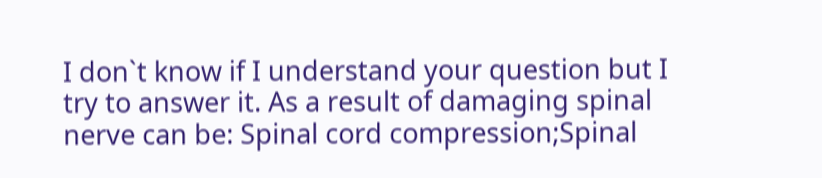I don`t know if I understand your question but I try to answer it. As a result of damaging spinal nerve can be: Spinal cord compression;Spinal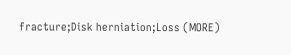fracture;Disk herniation;Loss (MORE)